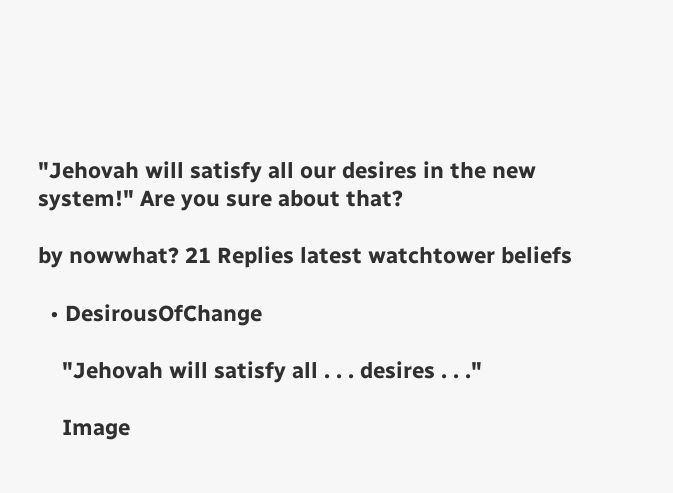"Jehovah will satisfy all our desires in the new system!" Are you sure about that?

by nowwhat? 21 Replies latest watchtower beliefs

  • DesirousOfChange

    "Jehovah will satisfy all . . . desires . . ."

    Image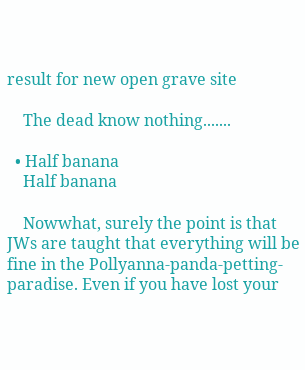result for new open grave site

    The dead know nothing.......

  • Half banana
    Half banana

    Nowwhat, surely the point is that JWs are taught that everything will be fine in the Pollyanna-panda-petting- paradise. Even if you have lost your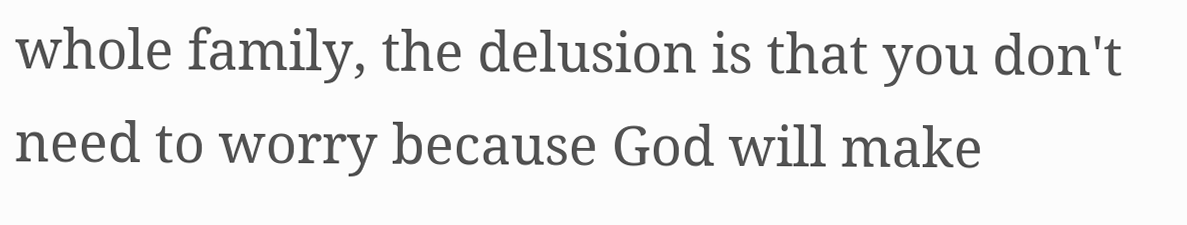whole family, the delusion is that you don't need to worry because God will make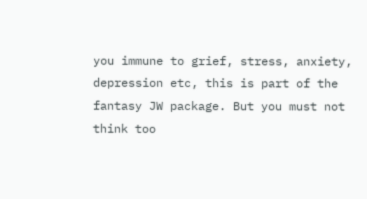you immune to grief, stress, anxiety, depression etc, this is part of the fantasy JW package. But you must not think too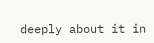deeply about it in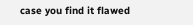case you find it flawed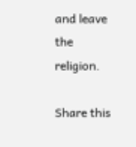and leave the religion.

Share this